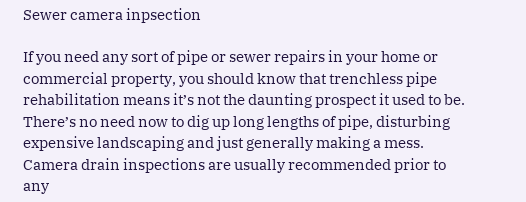Sewer camera inpsection

If you need any sort of pipe or sewer repairs in your home or commercial property, you should know that trenchless pipe rehabilitation means it’s not the daunting prospect it used to be. There’s no need now to dig up long lengths of pipe, disturbing expensive landscaping and just generally making a mess. Camera drain inspections are usually recommended prior to any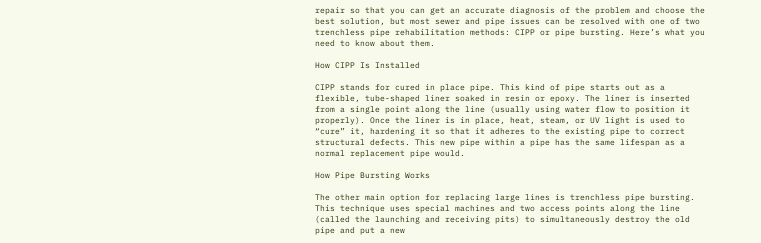repair so that you can get an accurate diagnosis of the problem and choose the best solution, but most sewer and pipe issues can be resolved with one of two trenchless pipe rehabilitation methods: CIPP or pipe bursting. Here’s what you need to know about them.

How CIPP Is Installed

CIPP stands for cured in place pipe. This kind of pipe starts out as a flexible, tube-shaped liner soaked in resin or epoxy. The liner is inserted from a single point along the line (usually using water flow to position it properly). Once the liner is in place, heat, steam, or UV light is used to “cure” it, hardening it so that it adheres to the existing pipe to correct structural defects. This new pipe within a pipe has the same lifespan as a normal replacement pipe would.

How Pipe Bursting Works

The other main option for replacing large lines is trenchless pipe bursting. This technique uses special machines and two access points along the line (called the launching and receiving pits) to simultaneously destroy the old pipe and put a new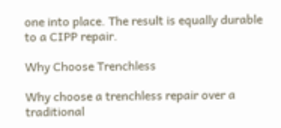one into place. The result is equally durable to a CIPP repair.

Why Choose Trenchless

Why choose a trenchless repair over a traditional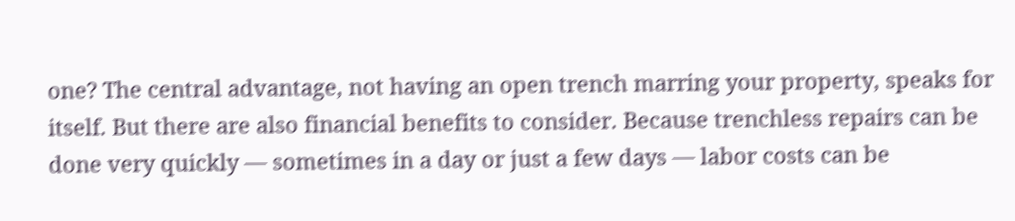one? The central advantage, not having an open trench marring your property, speaks for itself. But there are also financial benefits to consider. Because trenchless repairs can be done very quickly — sometimes in a day or just a few days — labor costs can be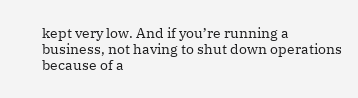kept very low. And if you’re running a business, not having to shut down operations because of a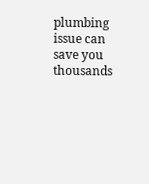plumbing issue can save you thousands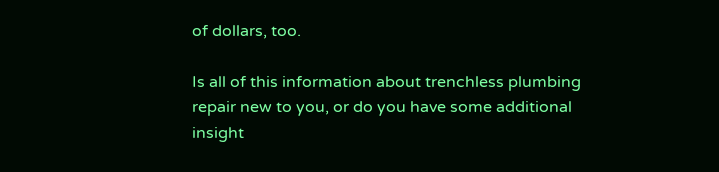of dollars, too.

Is all of this information about trenchless plumbing repair new to you, or do you have some additional insight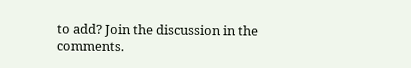to add? Join the discussion in the comments.